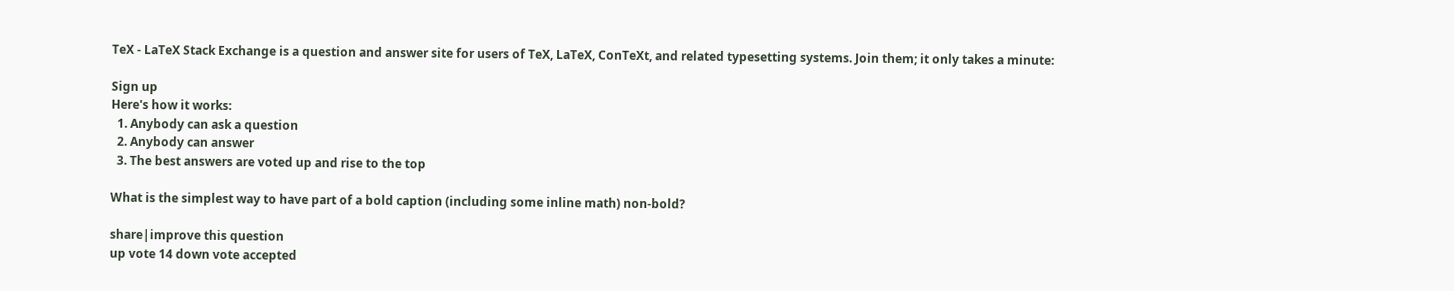TeX - LaTeX Stack Exchange is a question and answer site for users of TeX, LaTeX, ConTeXt, and related typesetting systems. Join them; it only takes a minute:

Sign up
Here's how it works:
  1. Anybody can ask a question
  2. Anybody can answer
  3. The best answers are voted up and rise to the top

What is the simplest way to have part of a bold caption (including some inline math) non-bold?

share|improve this question
up vote 14 down vote accepted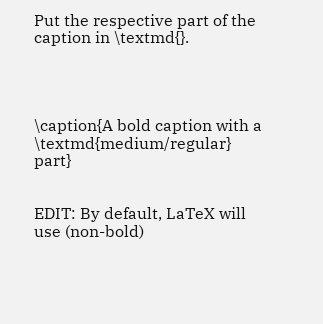Put the respective part of the caption in \textmd{}.




\caption{A bold caption with a \textmd{medium/regular} part}


EDIT: By default, LaTeX will use (non-bold)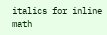italics for inline math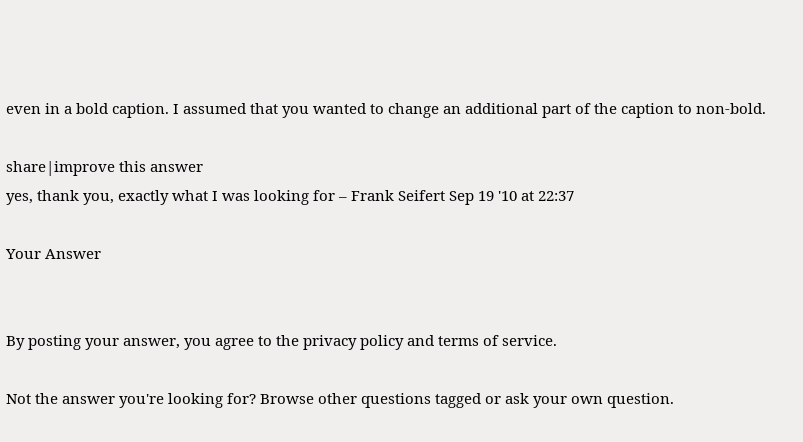even in a bold caption. I assumed that you wanted to change an additional part of the caption to non-bold.

share|improve this answer
yes, thank you, exactly what I was looking for – Frank Seifert Sep 19 '10 at 22:37

Your Answer


By posting your answer, you agree to the privacy policy and terms of service.

Not the answer you're looking for? Browse other questions tagged or ask your own question.